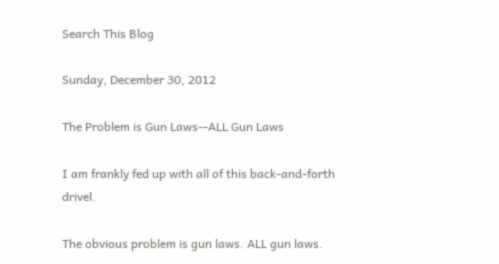Search This Blog

Sunday, December 30, 2012

The Problem is Gun Laws--ALL Gun Laws

I am frankly fed up with all of this back-and-forth drivel.

The obvious problem is gun laws. ALL gun laws.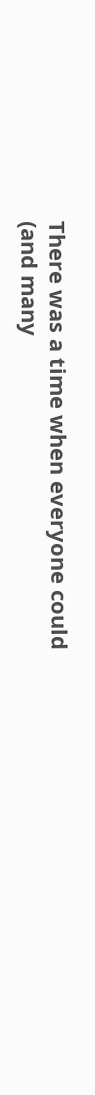There was a time when everyone could (and many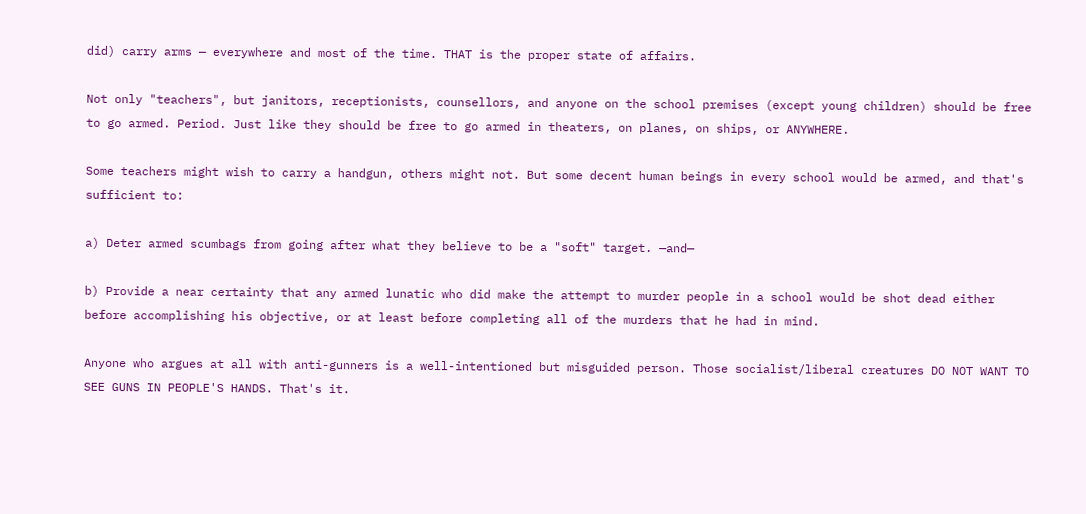did) carry arms — everywhere and most of the time. THAT is the proper state of affairs.

Not only "teachers", but janitors, receptionists, counsellors, and anyone on the school premises (except young children) should be free to go armed. Period. Just like they should be free to go armed in theaters, on planes, on ships, or ANYWHERE.

Some teachers might wish to carry a handgun, others might not. But some decent human beings in every school would be armed, and that's sufficient to:

a) Deter armed scumbags from going after what they believe to be a "soft" target. —and—

b) Provide a near certainty that any armed lunatic who did make the attempt to murder people in a school would be shot dead either before accomplishing his objective, or at least before completing all of the murders that he had in mind.

Anyone who argues at all with anti-gunners is a well-intentioned but misguided person. Those socialist/liberal creatures DO NOT WANT TO SEE GUNS IN PEOPLE'S HANDS. That's it.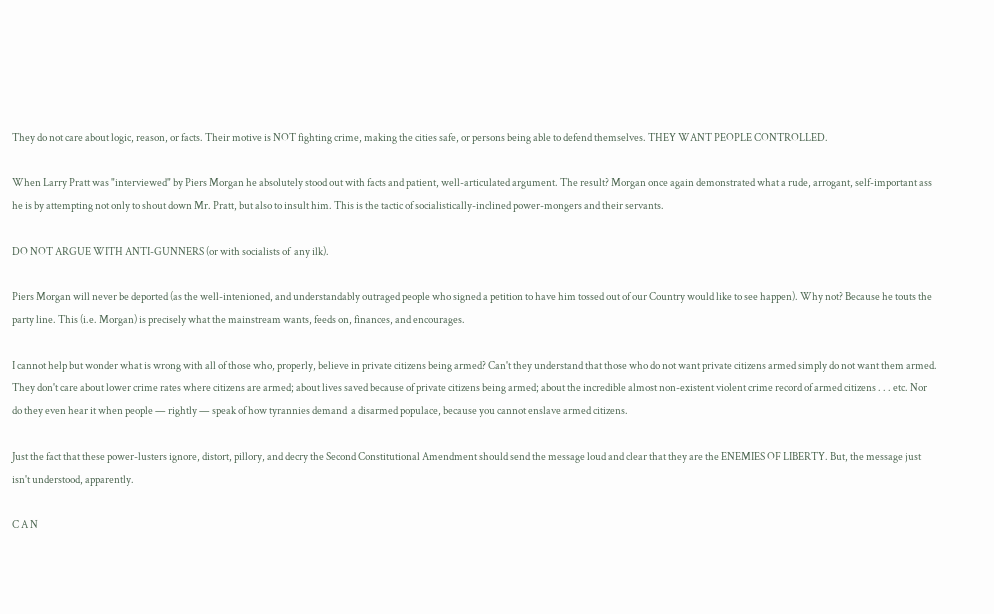They do not care about logic, reason, or facts. Their motive is NOT fighting crime, making the cities safe, or persons being able to defend themselves. THEY WANT PEOPLE CONTROLLED.

When Larry Pratt was "interviewed" by Piers Morgan he absolutely stood out with facts and patient, well-articulated argument. The result? Morgan once again demonstrated what a rude, arrogant, self-important ass he is by attempting not only to shout down Mr. Pratt, but also to insult him. This is the tactic of socialistically-inclined power-mongers and their servants.

DO NOT ARGUE WITH ANTI-GUNNERS (or with socialists of  any ilk).

Piers Morgan will never be deported (as the well-intenioned, and understandably outraged people who signed a petition to have him tossed out of our Country would like to see happen). Why not? Because he touts the party line. This (i.e. Morgan) is precisely what the mainstream wants, feeds on, finances, and encourages.

I cannot help but wonder what is wrong with all of those who, properly, believe in private citizens being armed? Can't they understand that those who do not want private citizens armed simply do not want them armed. They don't care about lower crime rates where citizens are armed; about lives saved because of private citizens being armed; about the incredible almost non-existent violent crime record of armed citizens . . . etc. Nor do they even hear it when people — rightly — speak of how tyrannies demand  a disarmed populace, because you cannot enslave armed citizens.

Just the fact that these power-lusters ignore, distort, pillory, and decry the Second Constitutional Amendment should send the message loud and clear that they are the ENEMIES OF LIBERTY. But, the message just isn't understood, apparently.

C A N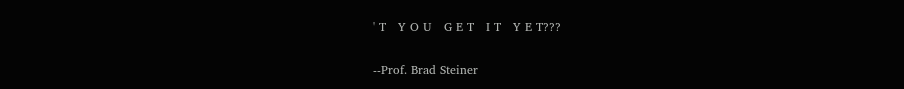' T   Y O U   G E T   I T   Y E T???

--Prof. Brad Steiner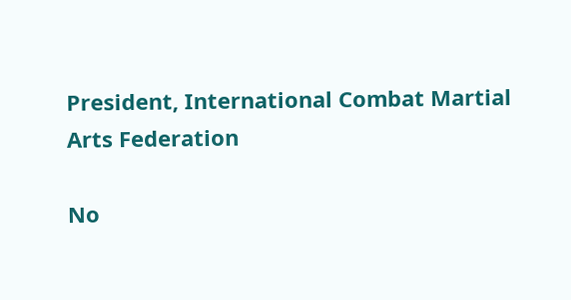President, International Combat Martial Arts Federation

No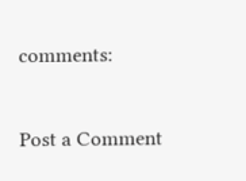comments:

Post a Comment